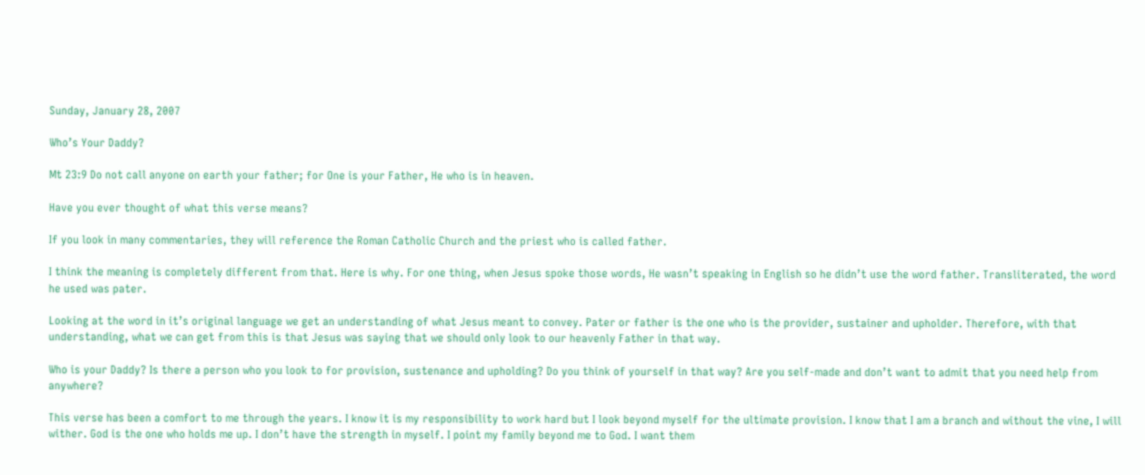Sunday, January 28, 2007

Who’s Your Daddy?

Mt 23:9 Do not call anyone on earth your father; for One is your Father, He who is in heaven.

Have you ever thought of what this verse means?

If you look in many commentaries, they will reference the Roman Catholic Church and the priest who is called father.

I think the meaning is completely different from that. Here is why. For one thing, when Jesus spoke those words, He wasn’t speaking in English so he didn’t use the word father. Transliterated, the word he used was pater.

Looking at the word in it’s original language we get an understanding of what Jesus meant to convey. Pater or father is the one who is the provider, sustainer and upholder. Therefore, with that understanding, what we can get from this is that Jesus was saying that we should only look to our heavenly Father in that way.

Who is your Daddy? Is there a person who you look to for provision, sustenance and upholding? Do you think of yourself in that way? Are you self-made and don’t want to admit that you need help from anywhere?

This verse has been a comfort to me through the years. I know it is my responsibility to work hard but I look beyond myself for the ultimate provision. I know that I am a branch and without the vine, I will wither. God is the one who holds me up. I don’t have the strength in myself. I point my family beyond me to God. I want them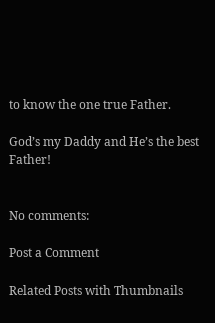to know the one true Father.

God’s my Daddy and He’s the best Father!


No comments:

Post a Comment

Related Posts with Thumbnails